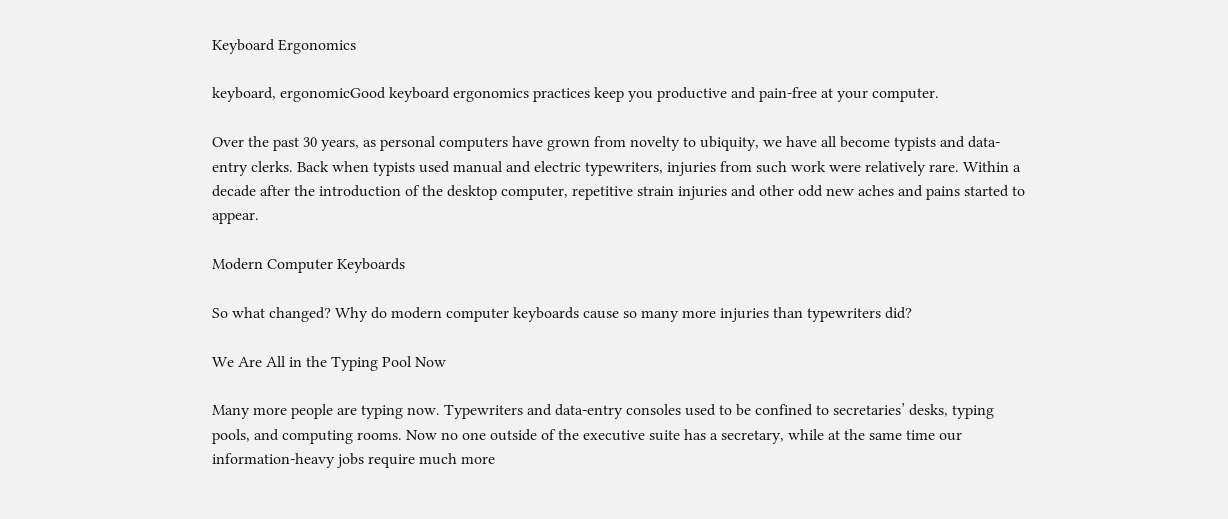Keyboard Ergonomics

keyboard, ergonomicGood keyboard ergonomics practices keep you productive and pain-free at your computer.

Over the past 30 years, as personal computers have grown from novelty to ubiquity, we have all become typists and data-entry clerks. Back when typists used manual and electric typewriters, injuries from such work were relatively rare. Within a decade after the introduction of the desktop computer, repetitive strain injuries and other odd new aches and pains started to appear.

Modern Computer Keyboards

So what changed? Why do modern computer keyboards cause so many more injuries than typewriters did?

We Are All in the Typing Pool Now

Many more people are typing now. Typewriters and data-entry consoles used to be confined to secretaries’ desks, typing pools, and computing rooms. Now no one outside of the executive suite has a secretary, while at the same time our information-heavy jobs require much more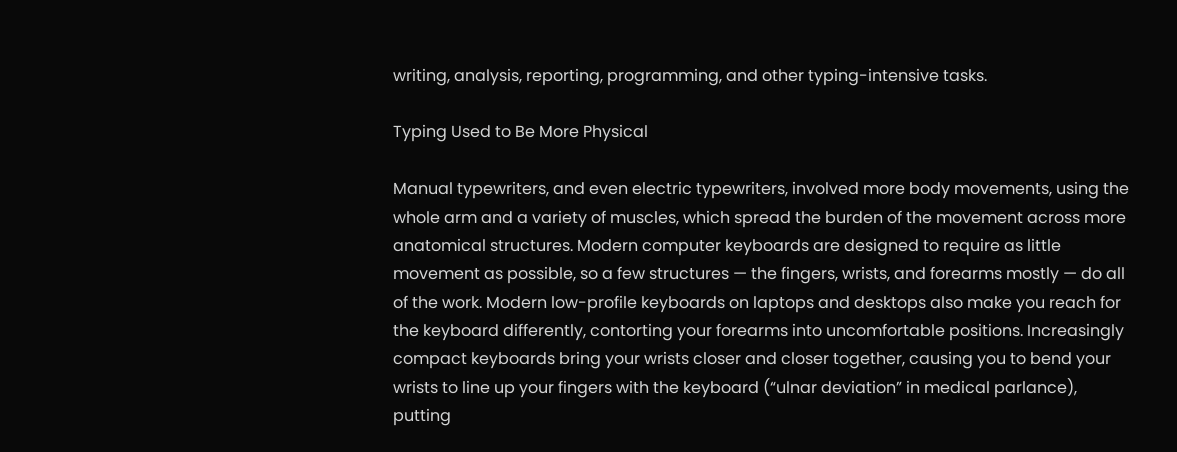writing, analysis, reporting, programming, and other typing-intensive tasks.

Typing Used to Be More Physical

Manual typewriters, and even electric typewriters, involved more body movements, using the whole arm and a variety of muscles, which spread the burden of the movement across more anatomical structures. Modern computer keyboards are designed to require as little movement as possible, so a few structures — the fingers, wrists, and forearms mostly — do all of the work. Modern low-profile keyboards on laptops and desktops also make you reach for the keyboard differently, contorting your forearms into uncomfortable positions. Increasingly compact keyboards bring your wrists closer and closer together, causing you to bend your wrists to line up your fingers with the keyboard (“ulnar deviation” in medical parlance), putting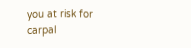you at risk for carpal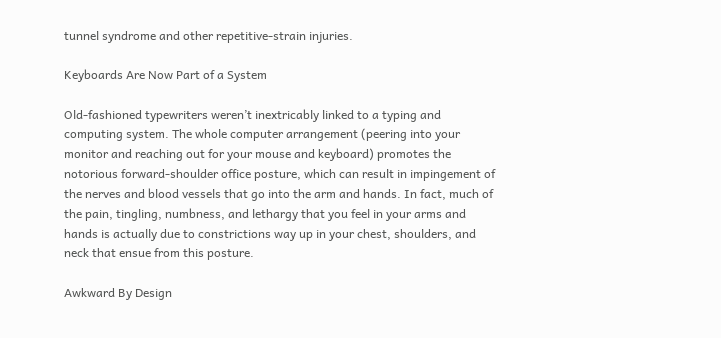tunnel syndrome and other repetitive-strain injuries.

Keyboards Are Now Part of a System

Old-fashioned typewriters weren’t inextricably linked to a typing and computing system. The whole computer arrangement (peering into your monitor and reaching out for your mouse and keyboard) promotes the notorious forward-shoulder office posture, which can result in impingement of the nerves and blood vessels that go into the arm and hands. In fact, much of the pain, tingling, numbness, and lethargy that you feel in your arms and hands is actually due to constrictions way up in your chest, shoulders, and neck that ensue from this posture.

Awkward By Design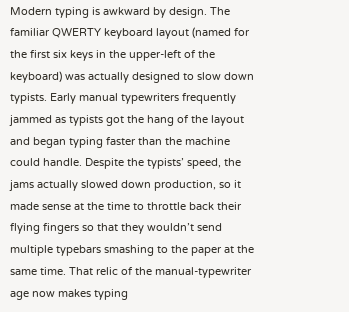Modern typing is awkward by design. The familiar QWERTY keyboard layout (named for the first six keys in the upper-left of the keyboard) was actually designed to slow down typists. Early manual typewriters frequently jammed as typists got the hang of the layout and began typing faster than the machine could handle. Despite the typists’ speed, the jams actually slowed down production, so it made sense at the time to throttle back their flying fingers so that they wouldn’t send multiple typebars smashing to the paper at the same time. That relic of the manual-typewriter age now makes typing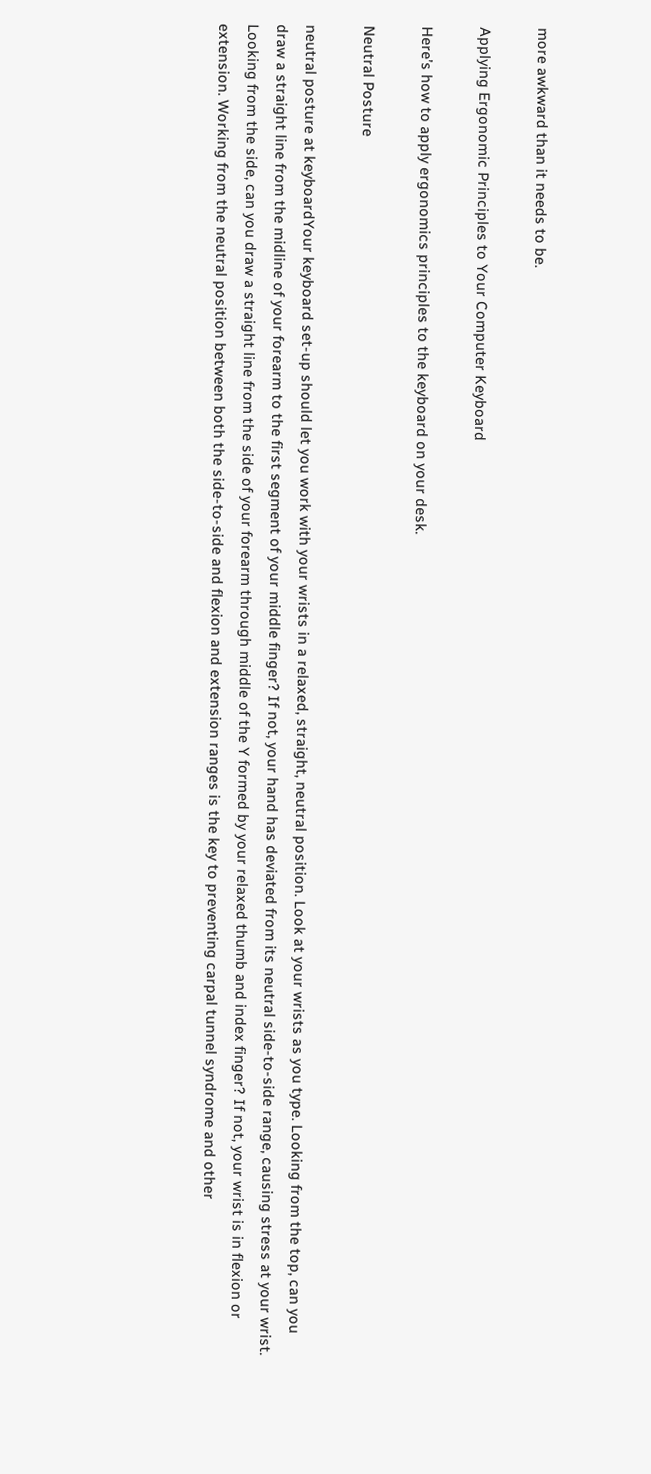more awkward than it needs to be.

Applying Ergonomic Principles to Your Computer Keyboard

Here’s how to apply ergonomics principles to the keyboard on your desk.

Neutral Posture

neutral posture at keyboardYour keyboard set-up should let you work with your wrists in a relaxed, straight, neutral position. Look at your wrists as you type. Looking from the top, can you draw a straight line from the midline of your forearm to the first segment of your middle finger? If not, your hand has deviated from its neutral side-to-side range, causing stress at your wrist. Looking from the side, can you draw a straight line from the side of your forearm through middle of the Y formed by your relaxed thumb and index finger? If not, your wrist is in flexion or extension. Working from the neutral position between both the side-to-side and flexion and extension ranges is the key to preventing carpal tunnel syndrome and other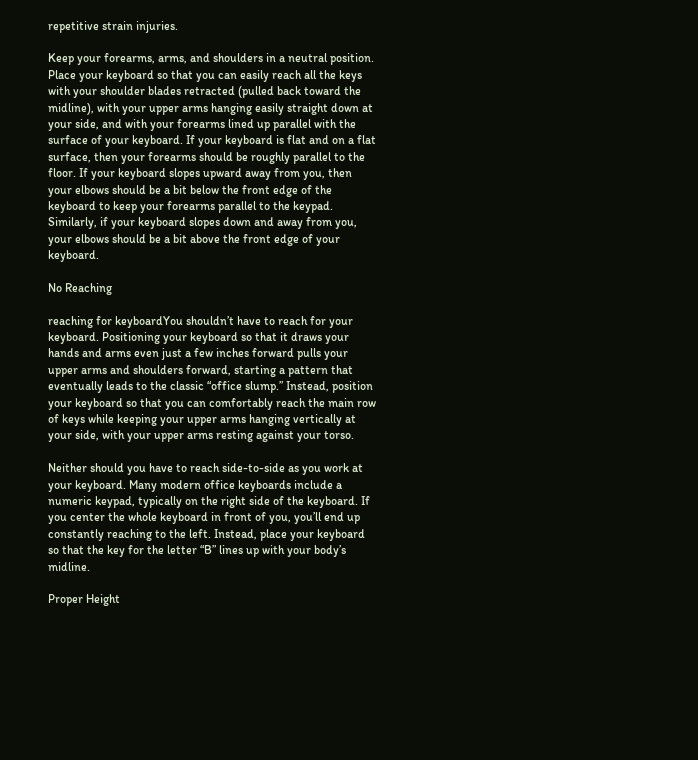repetitive strain injuries.

Keep your forearms, arms, and shoulders in a neutral position. Place your keyboard so that you can easily reach all the keys with your shoulder blades retracted (pulled back toward the midline), with your upper arms hanging easily straight down at your side, and with your forearms lined up parallel with the surface of your keyboard. If your keyboard is flat and on a flat surface, then your forearms should be roughly parallel to the floor. If your keyboard slopes upward away from you, then your elbows should be a bit below the front edge of the keyboard to keep your forearms parallel to the keypad. Similarly, if your keyboard slopes down and away from you, your elbows should be a bit above the front edge of your keyboard.

No Reaching

reaching for keyboardYou shouldn’t have to reach for your keyboard. Positioning your keyboard so that it draws your hands and arms even just a few inches forward pulls your upper arms and shoulders forward, starting a pattern that eventually leads to the classic “office slump.” Instead, position your keyboard so that you can comfortably reach the main row of keys while keeping your upper arms hanging vertically at your side, with your upper arms resting against your torso.

Neither should you have to reach side-to-side as you work at your keyboard. Many modern office keyboards include a numeric keypad, typically on the right side of the keyboard. If you center the whole keyboard in front of you, you’ll end up constantly reaching to the left. Instead, place your keyboard so that the key for the letter “B” lines up with your body’s midline.

Proper Height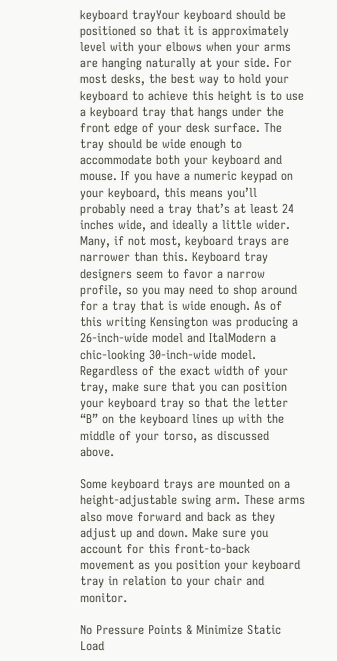keyboard trayYour keyboard should be positioned so that it is approximately level with your elbows when your arms are hanging naturally at your side. For most desks, the best way to hold your keyboard to achieve this height is to use a keyboard tray that hangs under the front edge of your desk surface. The tray should be wide enough to accommodate both your keyboard and mouse. If you have a numeric keypad on your keyboard, this means you’ll probably need a tray that’s at least 24 inches wide, and ideally a little wider. Many, if not most, keyboard trays are narrower than this. Keyboard tray designers seem to favor a narrow profile, so you may need to shop around for a tray that is wide enough. As of this writing Kensington was producing a 26-inch-wide model and ItalModern a chic-looking 30-inch-wide model. Regardless of the exact width of your tray, make sure that you can position your keyboard tray so that the letter “B” on the keyboard lines up with the middle of your torso, as discussed above.

Some keyboard trays are mounted on a height-adjustable swing arm. These arms also move forward and back as they adjust up and down. Make sure you account for this front-to-back movement as you position your keyboard tray in relation to your chair and monitor.

No Pressure Points & Minimize Static Load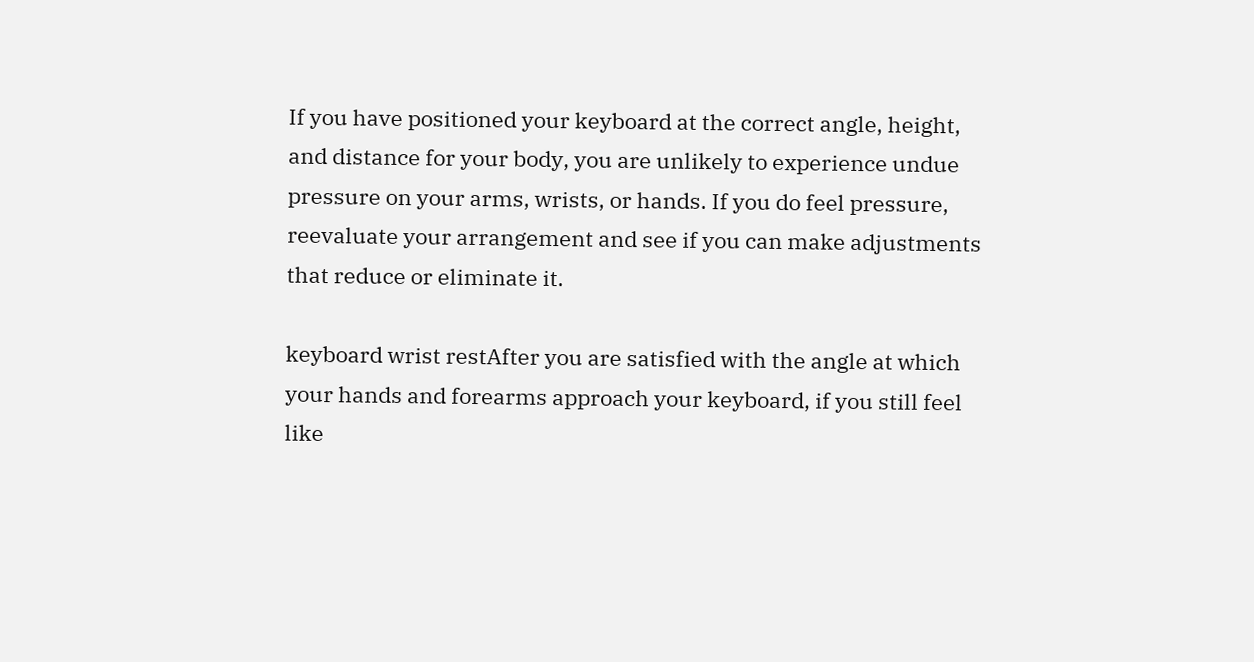If you have positioned your keyboard at the correct angle, height, and distance for your body, you are unlikely to experience undue pressure on your arms, wrists, or hands. If you do feel pressure, reevaluate your arrangement and see if you can make adjustments that reduce or eliminate it.

keyboard wrist restAfter you are satisfied with the angle at which your hands and forearms approach your keyboard, if you still feel like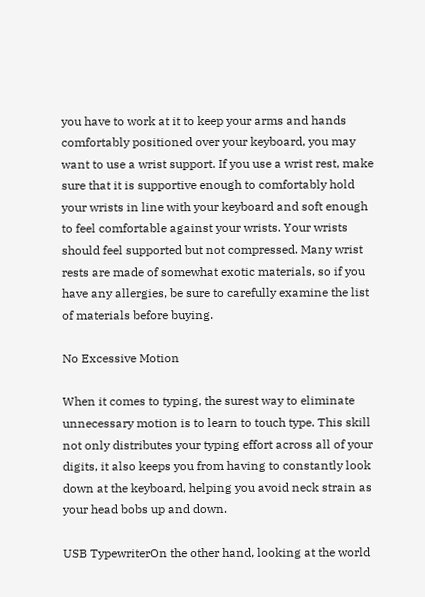you have to work at it to keep your arms and hands comfortably positioned over your keyboard, you may want to use a wrist support. If you use a wrist rest, make sure that it is supportive enough to comfortably hold your wrists in line with your keyboard and soft enough to feel comfortable against your wrists. Your wrists should feel supported but not compressed. Many wrist rests are made of somewhat exotic materials, so if you have any allergies, be sure to carefully examine the list of materials before buying.

No Excessive Motion

When it comes to typing, the surest way to eliminate unnecessary motion is to learn to touch type. This skill not only distributes your typing effort across all of your digits, it also keeps you from having to constantly look down at the keyboard, helping you avoid neck strain as your head bobs up and down.

USB TypewriterOn the other hand, looking at the world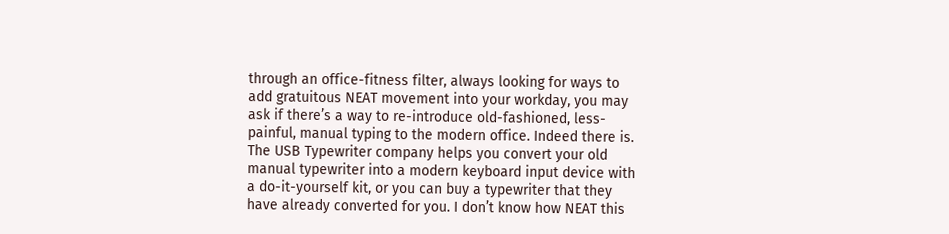through an office-fitness filter, always looking for ways to add gratuitous NEAT movement into your workday, you may ask if there’s a way to re-introduce old-fashioned, less-painful, manual typing to the modern office. Indeed there is. The USB Typewriter company helps you convert your old manual typewriter into a modern keyboard input device with a do-it-yourself kit, or you can buy a typewriter that they have already converted for you. I don’t know how NEAT this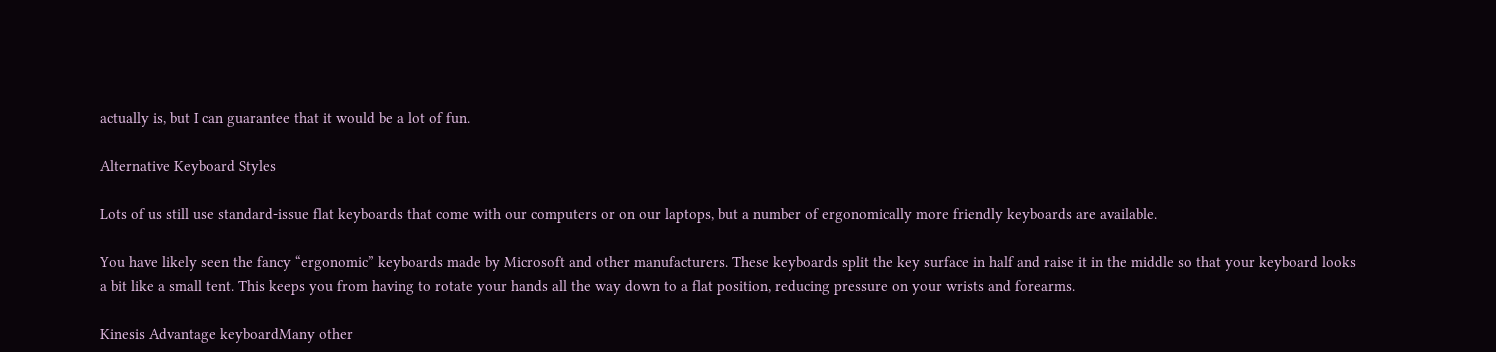actually is, but I can guarantee that it would be a lot of fun.

Alternative Keyboard Styles

Lots of us still use standard-issue flat keyboards that come with our computers or on our laptops, but a number of ergonomically more friendly keyboards are available.

You have likely seen the fancy “ergonomic” keyboards made by Microsoft and other manufacturers. These keyboards split the key surface in half and raise it in the middle so that your keyboard looks a bit like a small tent. This keeps you from having to rotate your hands all the way down to a flat position, reducing pressure on your wrists and forearms.

Kinesis Advantage keyboardMany other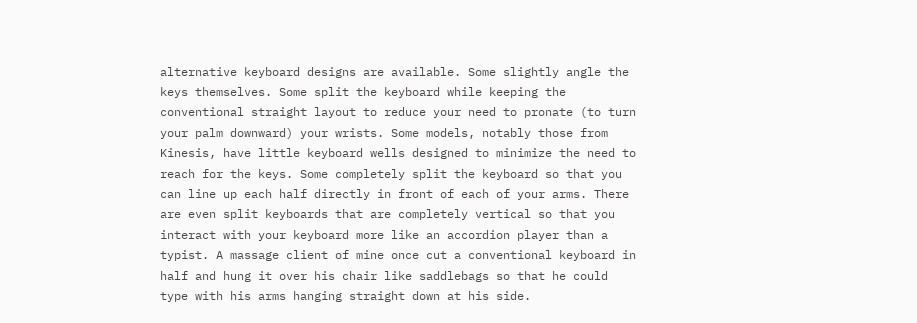alternative keyboard designs are available. Some slightly angle the keys themselves. Some split the keyboard while keeping the conventional straight layout to reduce your need to pronate (to turn your palm downward) your wrists. Some models, notably those from Kinesis, have little keyboard wells designed to minimize the need to reach for the keys. Some completely split the keyboard so that you can line up each half directly in front of each of your arms. There are even split keyboards that are completely vertical so that you interact with your keyboard more like an accordion player than a typist. A massage client of mine once cut a conventional keyboard in half and hung it over his chair like saddlebags so that he could type with his arms hanging straight down at his side.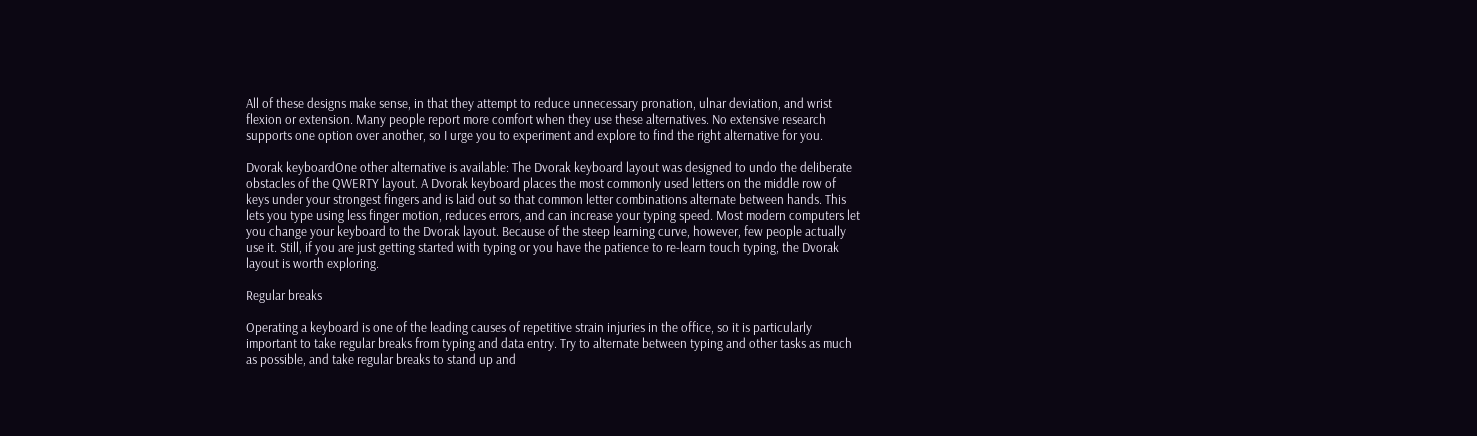All of these designs make sense, in that they attempt to reduce unnecessary pronation, ulnar deviation, and wrist flexion or extension. Many people report more comfort when they use these alternatives. No extensive research supports one option over another, so I urge you to experiment and explore to find the right alternative for you.

Dvorak keyboardOne other alternative is available: The Dvorak keyboard layout was designed to undo the deliberate obstacles of the QWERTY layout. A Dvorak keyboard places the most commonly used letters on the middle row of keys under your strongest fingers and is laid out so that common letter combinations alternate between hands. This lets you type using less finger motion, reduces errors, and can increase your typing speed. Most modern computers let you change your keyboard to the Dvorak layout. Because of the steep learning curve, however, few people actually use it. Still, if you are just getting started with typing or you have the patience to re-learn touch typing, the Dvorak layout is worth exploring.

Regular breaks

Operating a keyboard is one of the leading causes of repetitive strain injuries in the office, so it is particularly important to take regular breaks from typing and data entry. Try to alternate between typing and other tasks as much as possible, and take regular breaks to stand up and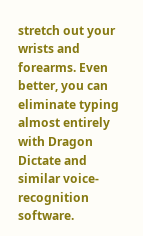stretch out your wrists and forearms. Even better, you can eliminate typing almost entirely with Dragon Dictate and similar voice-recognition software.